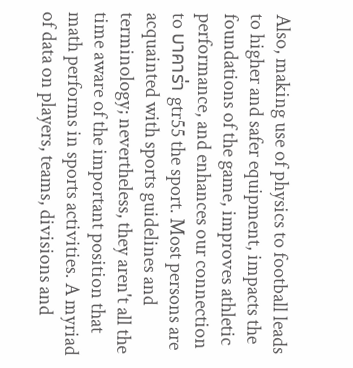Also, making use of physics to football leads to higher and safer equipment, impacts the foundations of the game, improves athletic performance, and enhances our connection to บาคาร่า gtr55 the sport. Most persons are acquainted with sports guidelines and terminology; nevertheless, they aren't all the time aware of the important position that math performs in sports activities. A myriad of data on players, teams, divisions and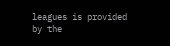leagues is provided by the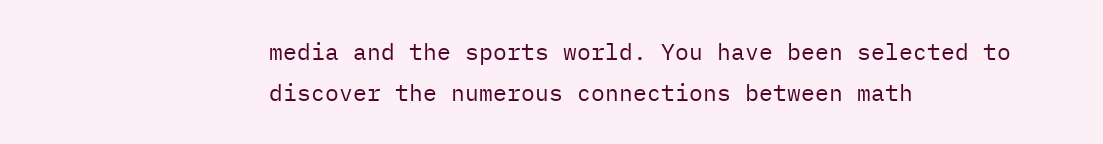media and the sports world. You have been selected to discover the numerous connections between math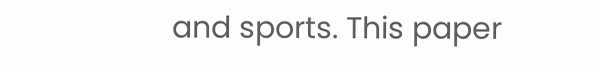and sports. This paper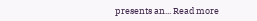presents an... Read more